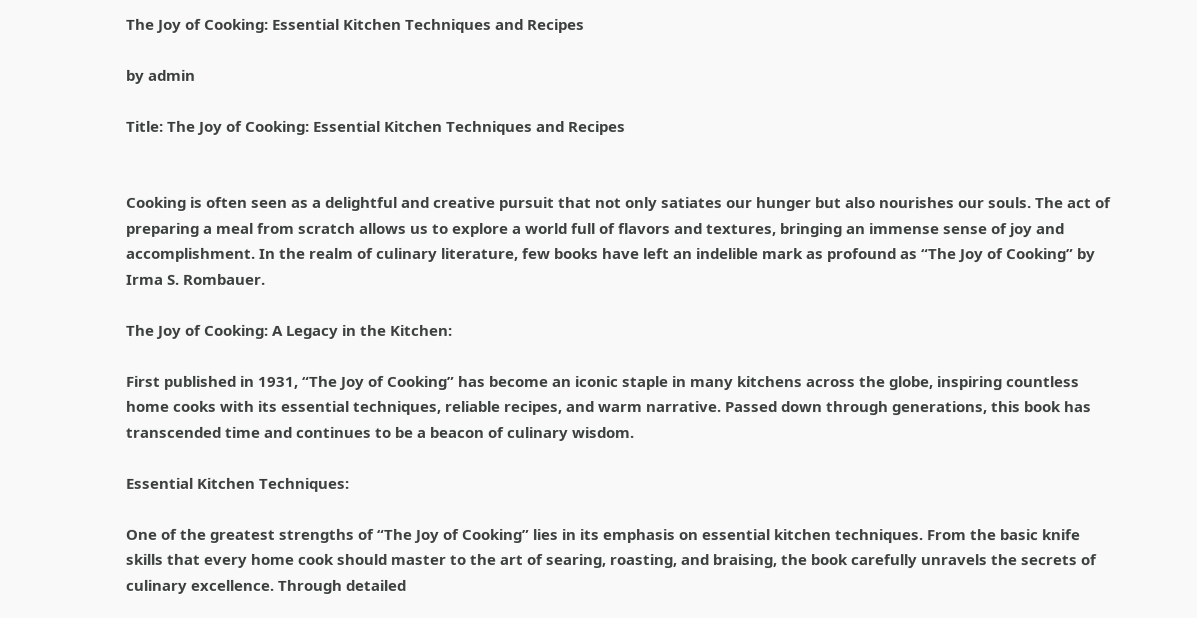The Joy of Cooking: Essential Kitchen Techniques and Recipes

by admin

Title: The Joy of Cooking: Essential Kitchen Techniques and Recipes


Cooking is often seen as a delightful and creative pursuit that not only satiates our hunger but also nourishes our souls. The act of preparing a meal from scratch allows us to explore a world full of flavors and textures, bringing an immense sense of joy and accomplishment. In the realm of culinary literature, few books have left an indelible mark as profound as “The Joy of Cooking” by Irma S. Rombauer.

The Joy of Cooking: A Legacy in the Kitchen:

First published in 1931, “The Joy of Cooking” has become an iconic staple in many kitchens across the globe, inspiring countless home cooks with its essential techniques, reliable recipes, and warm narrative. Passed down through generations, this book has transcended time and continues to be a beacon of culinary wisdom.

Essential Kitchen Techniques:

One of the greatest strengths of “The Joy of Cooking” lies in its emphasis on essential kitchen techniques. From the basic knife skills that every home cook should master to the art of searing, roasting, and braising, the book carefully unravels the secrets of culinary excellence. Through detailed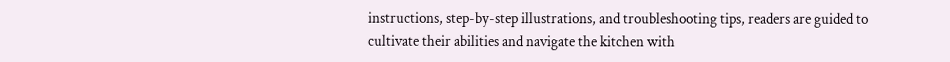instructions, step-by-step illustrations, and troubleshooting tips, readers are guided to cultivate their abilities and navigate the kitchen with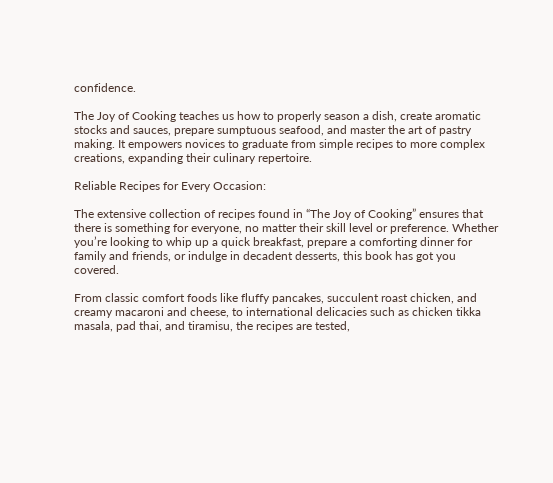confidence.

The Joy of Cooking teaches us how to properly season a dish, create aromatic stocks and sauces, prepare sumptuous seafood, and master the art of pastry making. It empowers novices to graduate from simple recipes to more complex creations, expanding their culinary repertoire.

Reliable Recipes for Every Occasion:

The extensive collection of recipes found in “The Joy of Cooking” ensures that there is something for everyone, no matter their skill level or preference. Whether you’re looking to whip up a quick breakfast, prepare a comforting dinner for family and friends, or indulge in decadent desserts, this book has got you covered.

From classic comfort foods like fluffy pancakes, succulent roast chicken, and creamy macaroni and cheese, to international delicacies such as chicken tikka masala, pad thai, and tiramisu, the recipes are tested,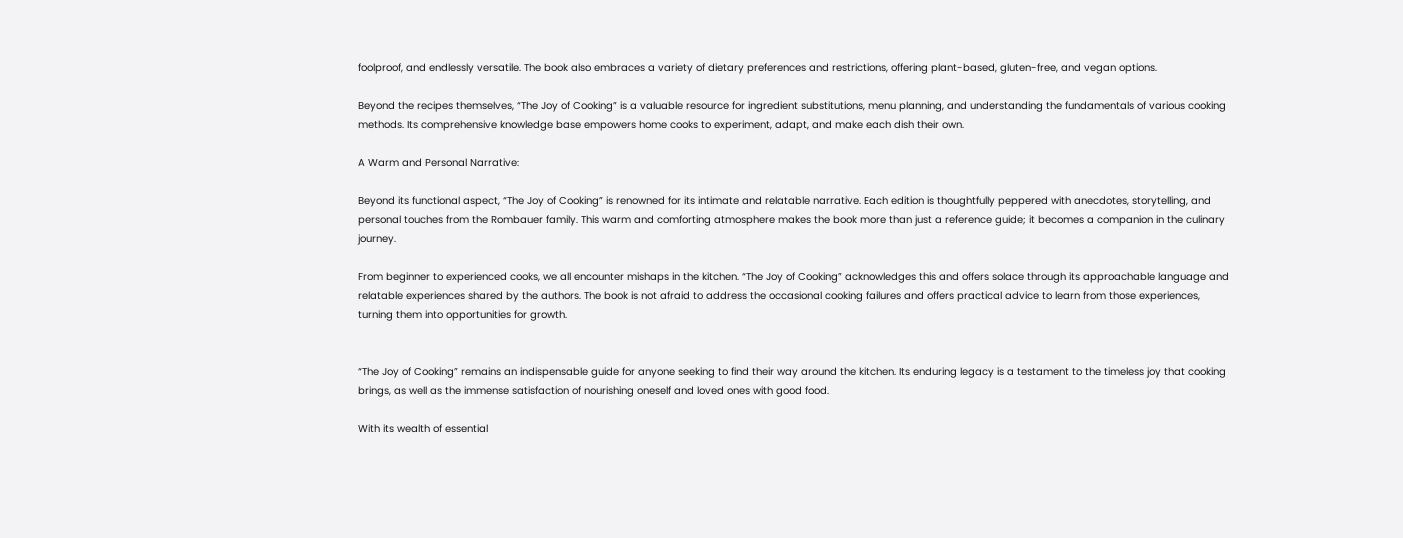foolproof, and endlessly versatile. The book also embraces a variety of dietary preferences and restrictions, offering plant-based, gluten-free, and vegan options.

Beyond the recipes themselves, “The Joy of Cooking” is a valuable resource for ingredient substitutions, menu planning, and understanding the fundamentals of various cooking methods. Its comprehensive knowledge base empowers home cooks to experiment, adapt, and make each dish their own.

A Warm and Personal Narrative:

Beyond its functional aspect, “The Joy of Cooking” is renowned for its intimate and relatable narrative. Each edition is thoughtfully peppered with anecdotes, storytelling, and personal touches from the Rombauer family. This warm and comforting atmosphere makes the book more than just a reference guide; it becomes a companion in the culinary journey.

From beginner to experienced cooks, we all encounter mishaps in the kitchen. “The Joy of Cooking” acknowledges this and offers solace through its approachable language and relatable experiences shared by the authors. The book is not afraid to address the occasional cooking failures and offers practical advice to learn from those experiences, turning them into opportunities for growth.


“The Joy of Cooking” remains an indispensable guide for anyone seeking to find their way around the kitchen. Its enduring legacy is a testament to the timeless joy that cooking brings, as well as the immense satisfaction of nourishing oneself and loved ones with good food.

With its wealth of essential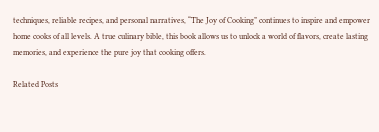techniques, reliable recipes, and personal narratives, “The Joy of Cooking” continues to inspire and empower home cooks of all levels. A true culinary bible, this book allows us to unlock a world of flavors, create lasting memories, and experience the pure joy that cooking offers.

Related Posts